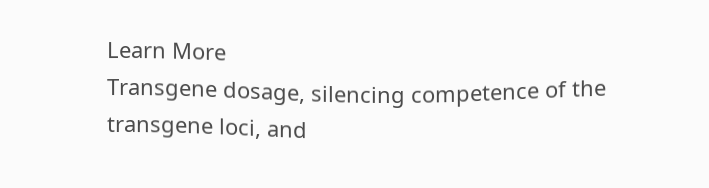Learn More
Transgene dosage, silencing competence of the transgene loci, and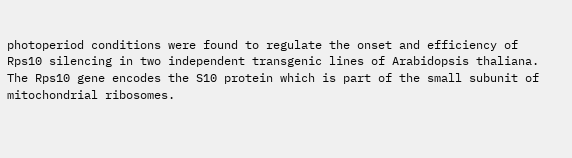photoperiod conditions were found to regulate the onset and efficiency of Rps10 silencing in two independent transgenic lines of Arabidopsis thaliana. The Rps10 gene encodes the S10 protein which is part of the small subunit of mitochondrial ribosomes.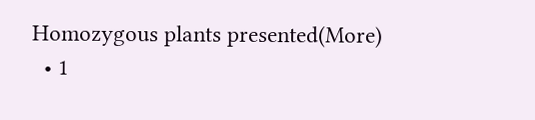Homozygous plants presented(More)
  • 1